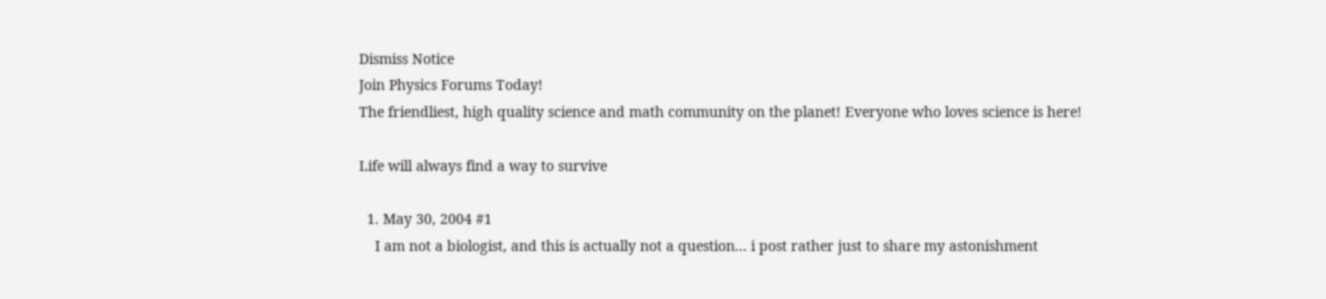Dismiss Notice
Join Physics Forums Today!
The friendliest, high quality science and math community on the planet! Everyone who loves science is here!

Life will always find a way to survive

  1. May 30, 2004 #1
    I am not a biologist, and this is actually not a question... i post rather just to share my astonishment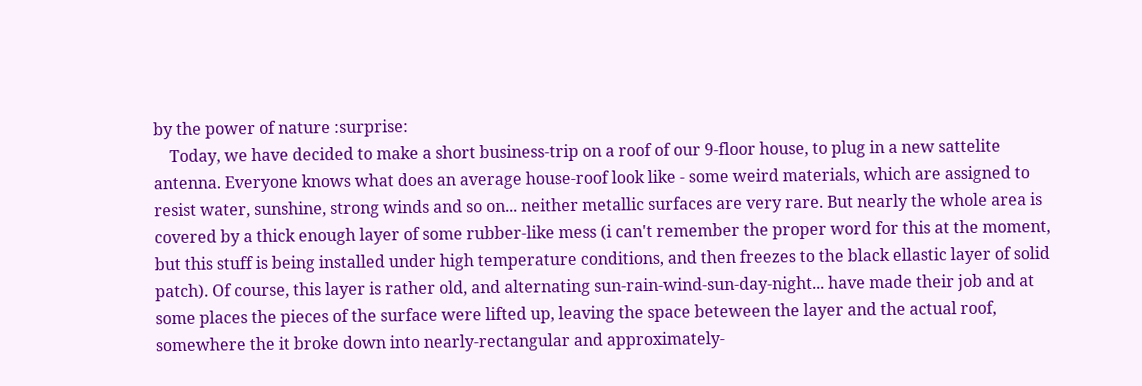by the power of nature :surprise:
    Today, we have decided to make a short business-trip on a roof of our 9-floor house, to plug in a new sattelite antenna. Everyone knows what does an average house-roof look like - some weird materials, which are assigned to resist water, sunshine, strong winds and so on... neither metallic surfaces are very rare. But nearly the whole area is covered by a thick enough layer of some rubber-like mess (i can't remember the proper word for this at the moment, but this stuff is being installed under high temperature conditions, and then freezes to the black ellastic layer of solid patch). Of course, this layer is rather old, and alternating sun-rain-wind-sun-day-night... have made their job and at some places the pieces of the surface were lifted up, leaving the space beteween the layer and the actual roof, somewhere the it broke down into nearly-rectangular and approximately-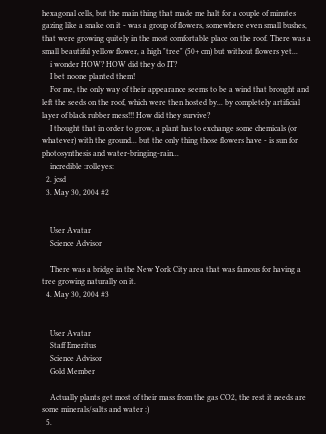hexagonal cells, but the main thing that made me halt for a couple of minutes gazing like a snake on it - was a group of flowers, somewhere even small bushes, that were growing quitely in the most comfortable place on the roof. There was a small beautiful yellow flower, a high "tree" (50+ cm) but without flowers yet...
    i wonder HOW? HOW did they do IT?
    I bet noone planted them!
    For me, the only way of their appearance seems to be a wind that brought and left the seeds on the roof, which were then hosted by... by completely artificial layer of black rubber mess!!! How did they survive?
    I thought that in order to grow, a plant has to exchange some chemicals (or whatever) with the ground... but the only thing those flowers have - is sun for photosynthesis and water-bringing-rain...
    incredible :rolleyes:
  2. jcsd
  3. May 30, 2004 #2


    User Avatar
    Science Advisor

    There was a bridge in the New York City area that was famous for having a tree growing naturally on it.
  4. May 30, 2004 #3


    User Avatar
    Staff Emeritus
    Science Advisor
    Gold Member

    Actually plants get most of their mass from the gas CO2, the rest it needs are some minerals/salts and water :)
  5.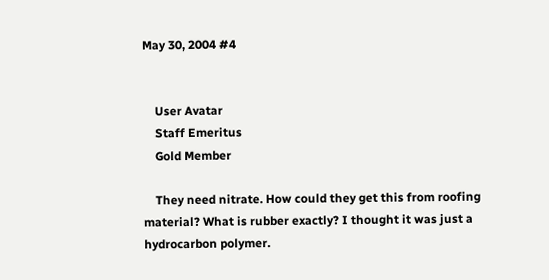May 30, 2004 #4


    User Avatar
    Staff Emeritus
    Gold Member

    They need nitrate. How could they get this from roofing material? What is rubber exactly? I thought it was just a hydrocarbon polymer.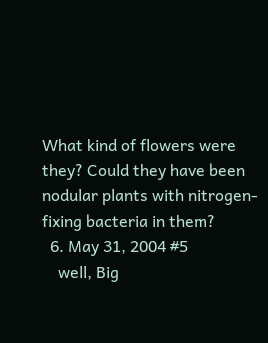What kind of flowers were they? Could they have been nodular plants with nitrogen-fixing bacteria in them?
  6. May 31, 2004 #5
    well, Big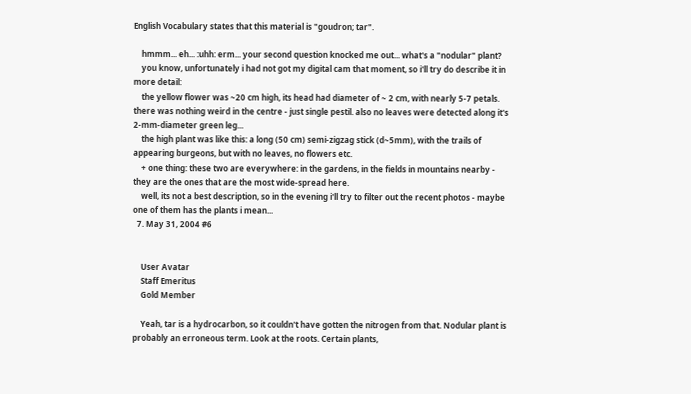English Vocabulary states that this material is "goudron; tar".

    hmmm... eh... :uhh: erm... your second question knocked me out... what's a "nodular" plant?
    you know, unfortunately i had not got my digital cam that moment, so i'll try do describe it in more detail:
    the yellow flower was ~20 cm high, its head had diameter of ~ 2 cm, with nearly 5-7 petals. there was nothing weird in the centre - just single pestil. also no leaves were detected along it's 2-mm-diameter green leg...
    the high plant was like this: a long (50 cm) semi-zigzag stick (d~5mm), with the trails of appearing burgeons, but with no leaves, no flowers etc.
    + one thing: these two are everywhere: in the gardens, in the fields in mountains nearby - they are the ones that are the most wide-spread here.
    well, its not a best description, so in the evening i'll try to filter out the recent photos - maybe one of them has the plants i mean...
  7. May 31, 2004 #6


    User Avatar
    Staff Emeritus
    Gold Member

    Yeah, tar is a hydrocarbon, so it couldn't have gotten the nitrogen from that. Nodular plant is probably an erroneous term. Look at the roots. Certain plants,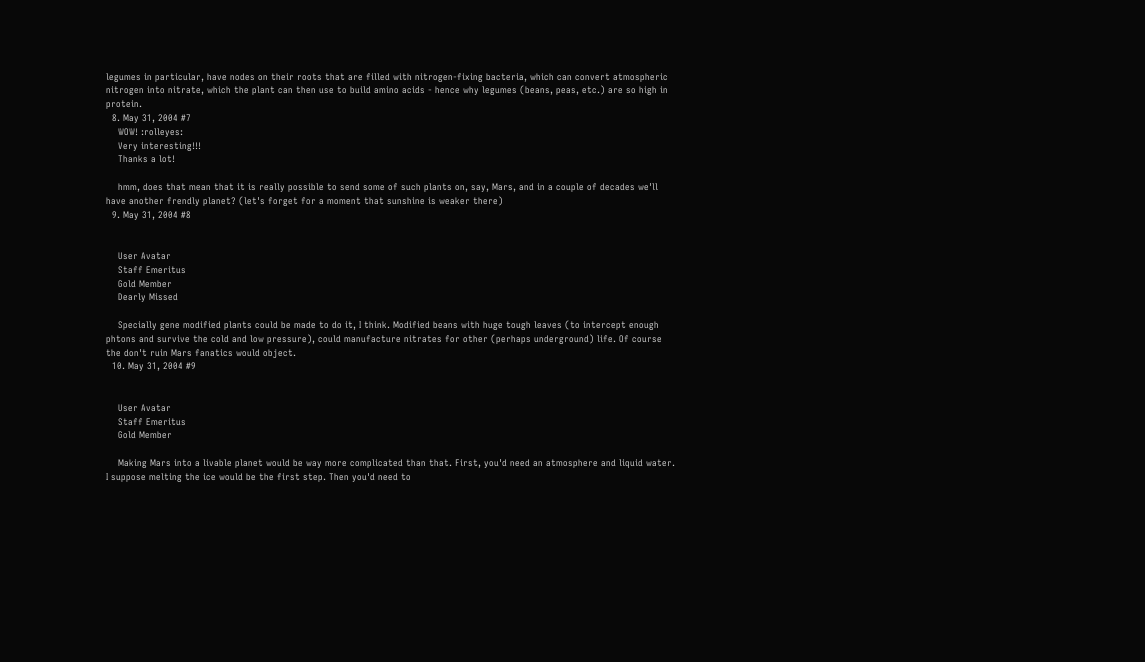legumes in particular, have nodes on their roots that are filled with nitrogen-fixing bacteria, which can convert atmospheric nitrogen into nitrate, which the plant can then use to build amino acids - hence why legumes (beans, peas, etc.) are so high in protein.
  8. May 31, 2004 #7
    WOW! :rolleyes:
    Very interesting!!!
    Thanks a lot!

    hmm, does that mean that it is really possible to send some of such plants on, say, Mars, and in a couple of decades we'll have another frendly planet? (let's forget for a moment that sunshine is weaker there)
  9. May 31, 2004 #8


    User Avatar
    Staff Emeritus
    Gold Member
    Dearly Missed

    Specially gene modified plants could be made to do it, I think. Modified beans with huge tough leaves (to intercept enough phtons and survive the cold and low pressure), could manufacture nitrates for other (perhaps underground) life. Of course the don't ruin Mars fanatics would object.
  10. May 31, 2004 #9


    User Avatar
    Staff Emeritus
    Gold Member

    Making Mars into a livable planet would be way more complicated than that. First, you'd need an atmosphere and liquid water. I suppose melting the ice would be the first step. Then you'd need to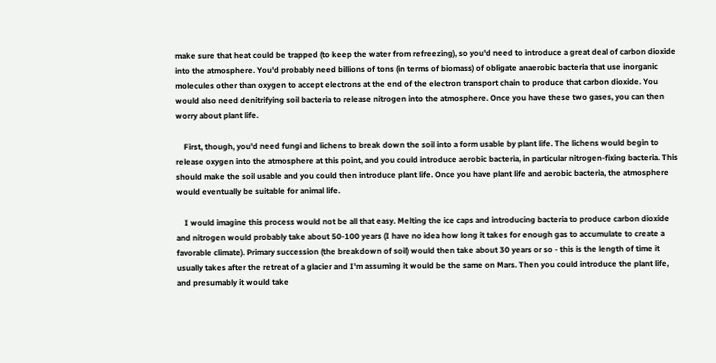make sure that heat could be trapped (to keep the water from refreezing), so you'd need to introduce a great deal of carbon dioxide into the atmosphere. You'd probably need billions of tons (in terms of biomass) of obligate anaerobic bacteria that use inorganic molecules other than oxygen to accept electrons at the end of the electron transport chain to produce that carbon dioxide. You would also need denitrifying soil bacteria to release nitrogen into the atmosphere. Once you have these two gases, you can then worry about plant life.

    First, though, you'd need fungi and lichens to break down the soil into a form usable by plant life. The lichens would begin to release oxygen into the atmosphere at this point, and you could introduce aerobic bacteria, in particular nitrogen-fixing bacteria. This should make the soil usable and you could then introduce plant life. Once you have plant life and aerobic bacteria, the atmosphere would eventually be suitable for animal life.

    I would imagine this process would not be all that easy. Melting the ice caps and introducing bacteria to produce carbon dioxide and nitrogen would probably take about 50-100 years (I have no idea how long it takes for enough gas to accumulate to create a favorable climate). Primary succession (the breakdown of soil) would then take about 30 years or so - this is the length of time it usually takes after the retreat of a glacier and I'm assuming it would be the same on Mars. Then you could introduce the plant life, and presumably it would take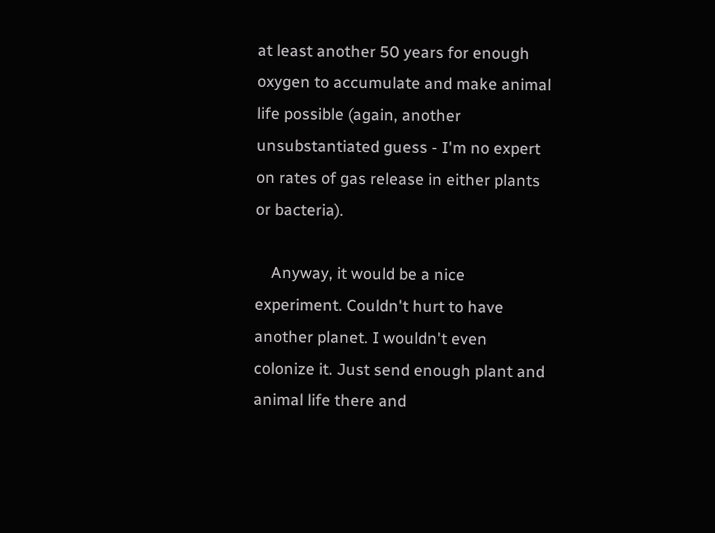at least another 50 years for enough oxygen to accumulate and make animal life possible (again, another unsubstantiated guess - I'm no expert on rates of gas release in either plants or bacteria).

    Anyway, it would be a nice experiment. Couldn't hurt to have another planet. I wouldn't even colonize it. Just send enough plant and animal life there and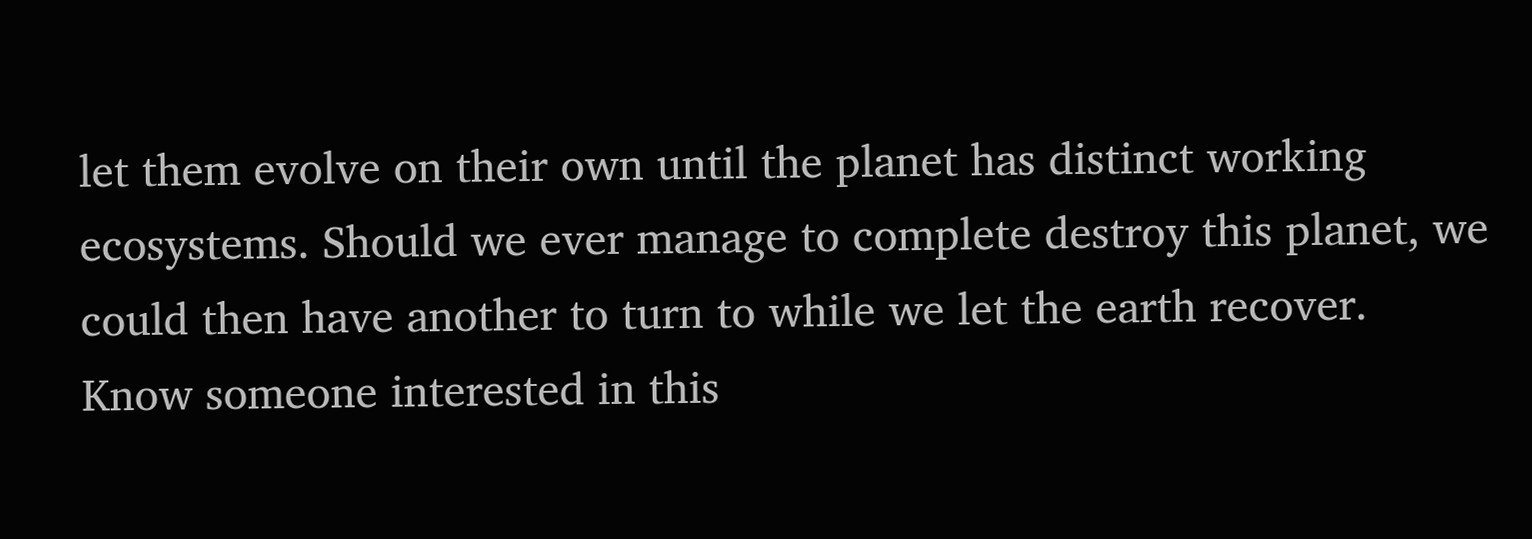let them evolve on their own until the planet has distinct working ecosystems. Should we ever manage to complete destroy this planet, we could then have another to turn to while we let the earth recover.
Know someone interested in this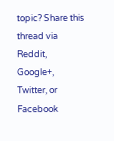topic? Share this thread via Reddit, Google+, Twitter, or Facebook